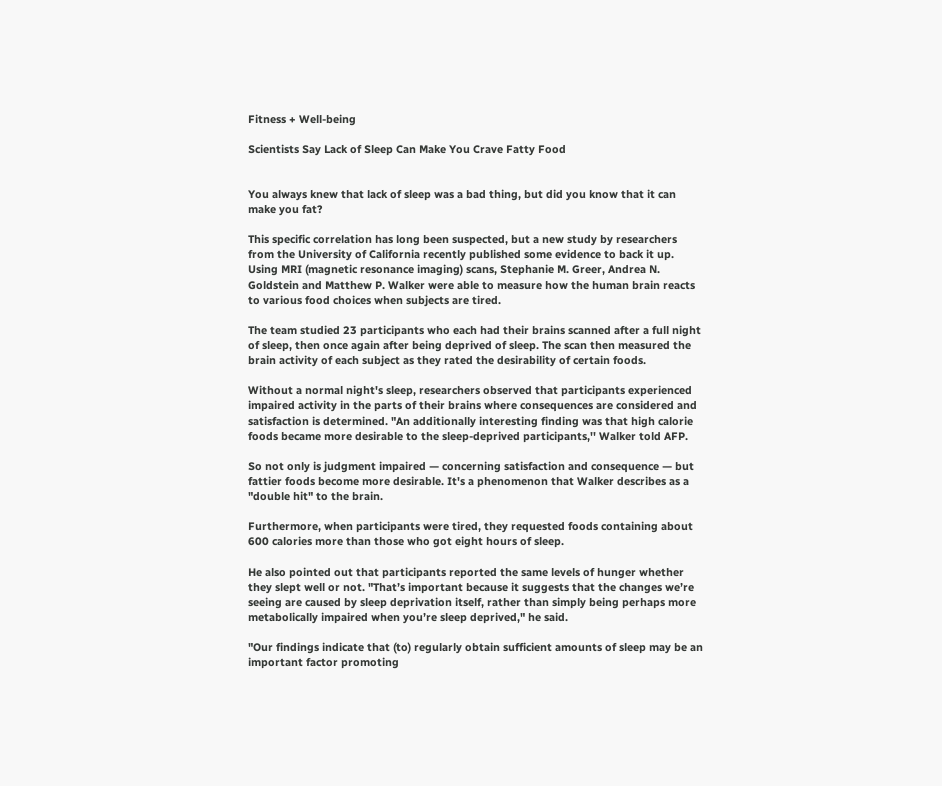Fitness + Well-being

Scientists Say Lack of Sleep Can Make You Crave Fatty Food


You always knew that lack of sleep was a bad thing, but did you know that it can make you fat?

This specific correlation has long been suspected, but a new study by researchers from the University of California recently published some evidence to back it up. Using MRI (magnetic resonance imaging) scans, Stephanie M. Greer, Andrea N. Goldstein and Matthew P. Walker were able to measure how the human brain reacts to various food choices when subjects are tired.

The team studied 23 participants who each had their brains scanned after a full night of sleep, then once again after being deprived of sleep. The scan then measured the brain activity of each subject as they rated the desirability of certain foods.

Without a normal night's sleep, researchers observed that participants experienced impaired activity in the parts of their brains where consequences are considered and satisfaction is determined. "An additionally interesting finding was that high calorie foods became more desirable to the sleep-deprived participants,'' Walker told AFP.

So not only is judgment impaired — concerning satisfaction and consequence — but fattier foods become more desirable. It's a phenomenon that Walker describes as a "double hit" to the brain.

Furthermore, when participants were tired, they requested foods containing about 600 calories more than those who got eight hours of sleep.

He also pointed out that participants reported the same levels of hunger whether they slept well or not. "That’s important because it suggests that the changes we’re seeing are caused by sleep deprivation itself, rather than simply being perhaps more metabolically impaired when you’re sleep deprived," he said.

"Our findings indicate that (to) regularly obtain sufficient amounts of sleep may be an important factor promoting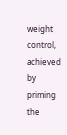weight control, achieved by priming the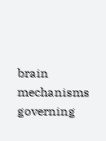brain mechanisms governing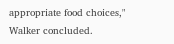appropriate food choices," Walker concluded.